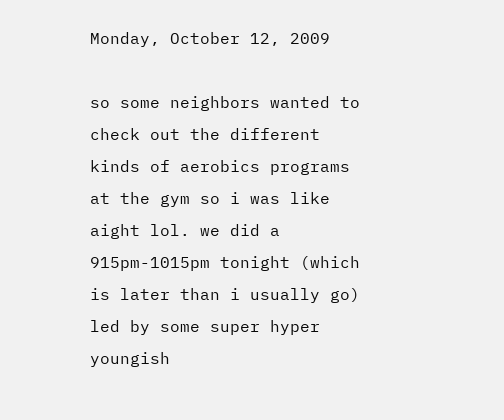Monday, October 12, 2009

so some neighbors wanted to check out the different kinds of aerobics programs at the gym so i was like aight lol. we did a 915pm-1015pm tonight (which is later than i usually go) led by some super hyper youngish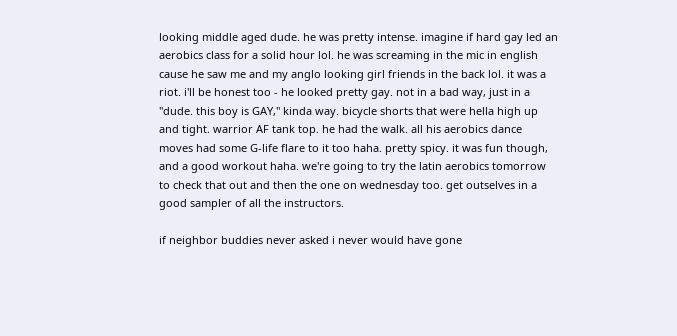looking middle aged dude. he was pretty intense. imagine if hard gay led an aerobics class for a solid hour lol. he was screaming in the mic in english cause he saw me and my anglo looking girl friends in the back lol. it was a riot. i'll be honest too - he looked pretty gay. not in a bad way, just in a "dude. this boy is GAY," kinda way. bicycle shorts that were hella high up and tight. warrior AF tank top. he had the walk. all his aerobics dance moves had some G-life flare to it too haha. pretty spicy. it was fun though, and a good workout haha. we're going to try the latin aerobics tomorrow to check that out and then the one on wednesday too. get outselves in a good sampler of all the instructors.

if neighbor buddies never asked i never would have gone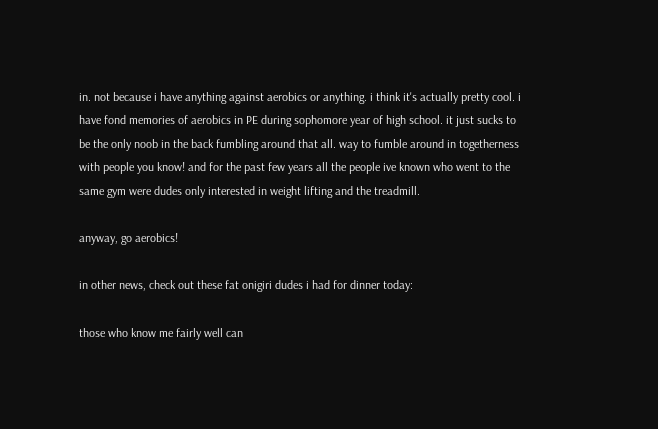in. not because i have anything against aerobics or anything. i think it's actually pretty cool. i have fond memories of aerobics in PE during sophomore year of high school. it just sucks to be the only noob in the back fumbling around that all. way to fumble around in togetherness with people you know! and for the past few years all the people ive known who went to the same gym were dudes only interested in weight lifting and the treadmill.

anyway, go aerobics!

in other news, check out these fat onigiri dudes i had for dinner today:

those who know me fairly well can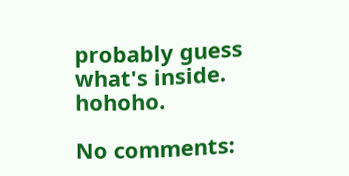probably guess what's inside. hohoho.

No comments: